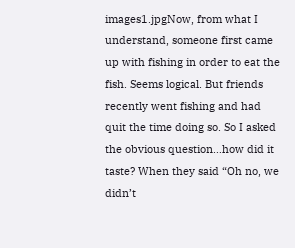images1.jpgNow, from what I understand, someone first came up with fishing in order to eat the fish. Seems logical. But friends recently went fishing and had quit the time doing so. So I asked the obvious question…how did it taste? When they said “Oh no, we didn’t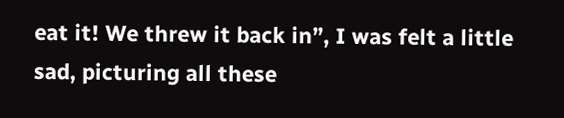eat it! We threw it back in”, I was felt a little sad, picturing all these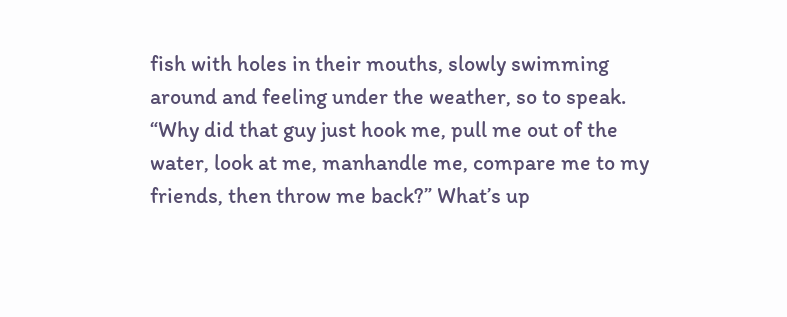fish with holes in their mouths, slowly swimming around and feeling under the weather, so to speak. “Why did that guy just hook me, pull me out of the water, look at me, manhandle me, compare me to my friends, then throw me back?” What’s up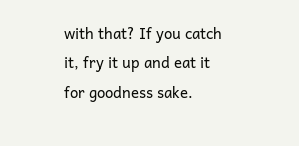with that? If you catch it, fry it up and eat it for goodness sake.